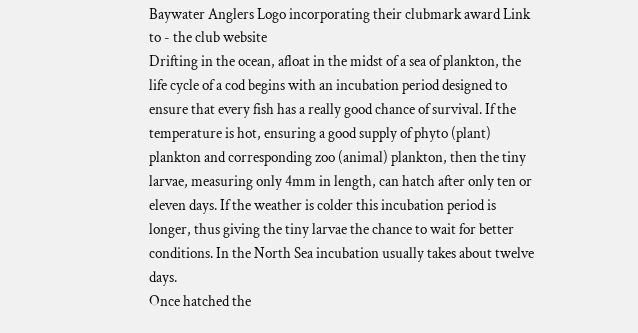Baywater Anglers Logo incorporating their clubmark award Link to - the club website
Drifting in the ocean, afloat in the midst of a sea of plankton, the life cycle of a cod begins with an incubation period designed to ensure that every fish has a really good chance of survival. If the temperature is hot, ensuring a good supply of phyto (plant) plankton and corresponding zoo (animal) plankton, then the tiny larvae, measuring only 4mm in length, can hatch after only ten or eleven days. If the weather is colder this incubation period is longer, thus giving the tiny larvae the chance to wait for better conditions. In the North Sea incubation usually takes about twelve days.
Once hatched the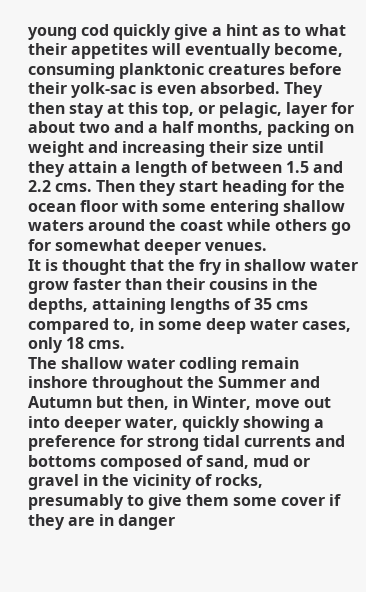young cod quickly give a hint as to what their appetites will eventually become, consuming planktonic creatures before their yolk-sac is even absorbed. They then stay at this top, or pelagic, layer for about two and a half months, packing on weight and increasing their size until they attain a length of between 1.5 and 2.2 cms. Then they start heading for the ocean floor with some entering shallow waters around the coast while others go for somewhat deeper venues.
It is thought that the fry in shallow water grow faster than their cousins in the depths, attaining lengths of 35 cms compared to, in some deep water cases, only 18 cms.
The shallow water codling remain inshore throughout the Summer and Autumn but then, in Winter, move out into deeper water, quickly showing a preference for strong tidal currents and bottoms composed of sand, mud or gravel in the vicinity of rocks, presumably to give them some cover if they are in danger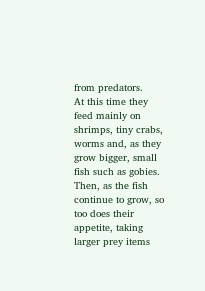from predators.
At this time they feed mainly on shrimps, tiny crabs, worms and, as they grow bigger, small fish such as gobies. Then, as the fish continue to grow, so too does their appetite, taking larger prey items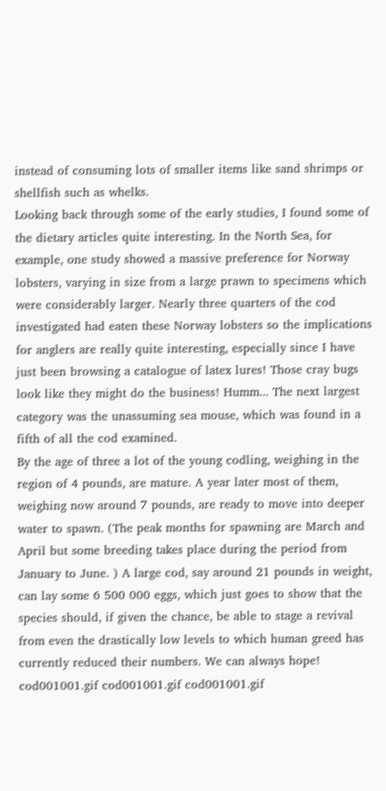instead of consuming lots of smaller items like sand shrimps or shellfish such as whelks.
Looking back through some of the early studies, I found some of the dietary articles quite interesting. In the North Sea, for example, one study showed a massive preference for Norway lobsters, varying in size from a large prawn to specimens which were considerably larger. Nearly three quarters of the cod investigated had eaten these Norway lobsters so the implications for anglers are really quite interesting, especially since I have just been browsing a catalogue of latex lures! Those cray bugs look like they might do the business! Humm... The next largest category was the unassuming sea mouse, which was found in a fifth of all the cod examined.
By the age of three a lot of the young codling, weighing in the region of 4 pounds, are mature. A year later most of them, weighing now around 7 pounds, are ready to move into deeper water to spawn. (The peak months for spawning are March and April but some breeding takes place during the period from January to June. ) A large cod, say around 21 pounds in weight, can lay some 6 500 000 eggs, which just goes to show that the species should, if given the chance, be able to stage a revival from even the drastically low levels to which human greed has currently reduced their numbers. We can always hope!
cod001001.gif cod001001.gif cod001001.gif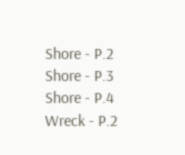Shore - P.2
Shore - P.3
Shore - P.4
Wreck - P.2